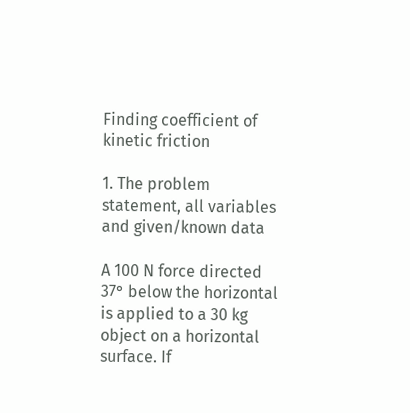Finding coefficient of kinetic friction

1. The problem statement, all variables and given/known data

A 100 N force directed 37° below the horizontal is applied to a 30 kg object on a horizontal surface. If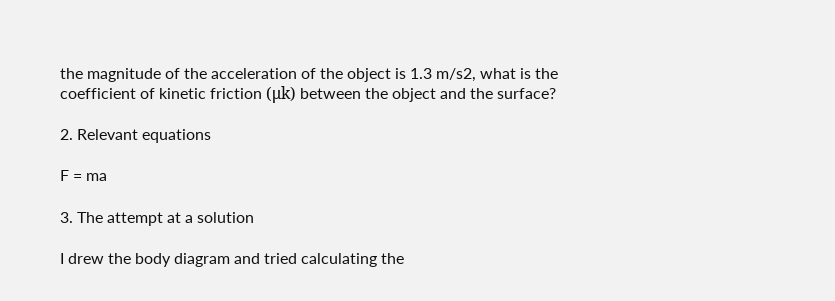the magnitude of the acceleration of the object is 1.3 m/s2, what is the coefficient of kinetic friction (μk) between the object and the surface?

2. Relevant equations

F = ma

3. The attempt at a solution

I drew the body diagram and tried calculating the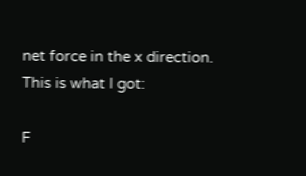net force in the x direction.
This is what I got:

F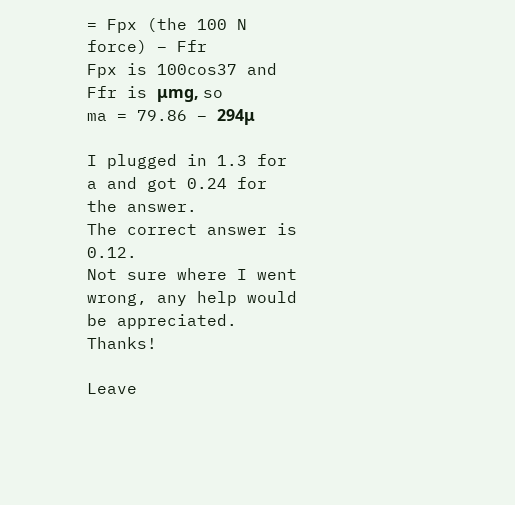= Fpx (the 100 N force) – Ffr
Fpx is 100cos37 and Ffr is μmg, so
ma = 79.86 – 294μ

I plugged in 1.3 for a and got 0.24 for the answer.
The correct answer is 0.12.
Not sure where I went wrong, any help would be appreciated. Thanks!

Leave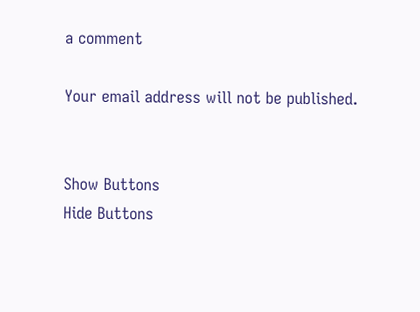a comment

Your email address will not be published.


Show Buttons
Hide Buttons